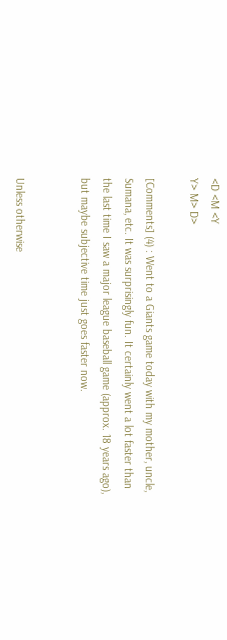<D <M <Y
Y> M> D>

[Comments] (4) : Went to a Giants game today with my mother, uncle, Sumana, etc. It was surprisingly fun. It certainly went a lot faster than the last time I saw a major league baseball game (approx. 18 years ago), but maybe subjective time just goes faster now.


Unless otherwise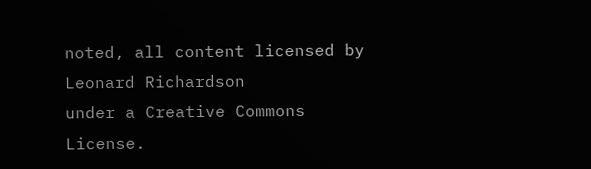noted, all content licensed by Leonard Richardson
under a Creative Commons License.